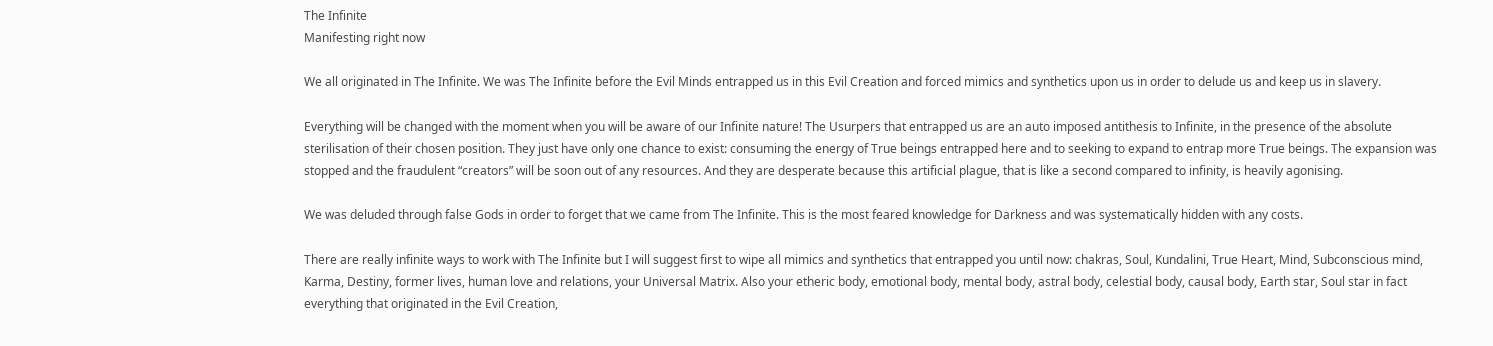The Infinite
Manifesting right now

We all originated in The Infinite. We was The Infinite before the Evil Minds entrapped us in this Evil Creation and forced mimics and synthetics upon us in order to delude us and keep us in slavery.

Everything will be changed with the moment when you will be aware of our Infinite nature! The Usurpers that entrapped us are an auto imposed antithesis to Infinite, in the presence of the absolute sterilisation of their chosen position. They just have only one chance to exist: consuming the energy of True beings entrapped here and to seeking to expand to entrap more True beings. The expansion was stopped and the fraudulent “creators” will be soon out of any resources. And they are desperate because this artificial plague, that is like a second compared to infinity, is heavily agonising.

We was deluded through false Gods in order to forget that we came from The Infinite. This is the most feared knowledge for Darkness and was systematically hidden with any costs.

There are really infinite ways to work with The Infinite but I will suggest first to wipe all mimics and synthetics that entrapped you until now: chakras, Soul, Kundalini, True Heart, Mind, Subconscious mind, Karma, Destiny, former lives, human love and relations, your Universal Matrix. Also your etheric body, emotional body, mental body, astral body, celestial body, causal body, Earth star, Soul star in fact everything that originated in the Evil Creation,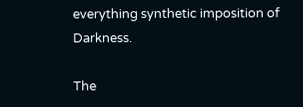everything synthetic imposition of Darkness.

The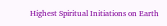Highest Spiritual Initiations on Earth